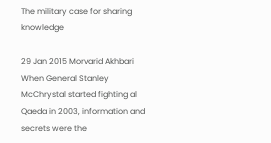The military case for sharing knowledge

29 Jan 2015 Morvarid Akhbari
When General Stanley McChrystal started fighting al Qaeda in 2003, information and secrets were the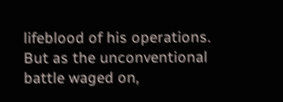lifeblood of his operations. But as the unconventional battle waged on,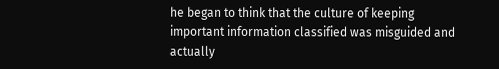he began to think that the culture of keeping important information classified was misguided and actually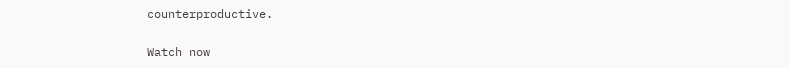counterproductive.

Watch now